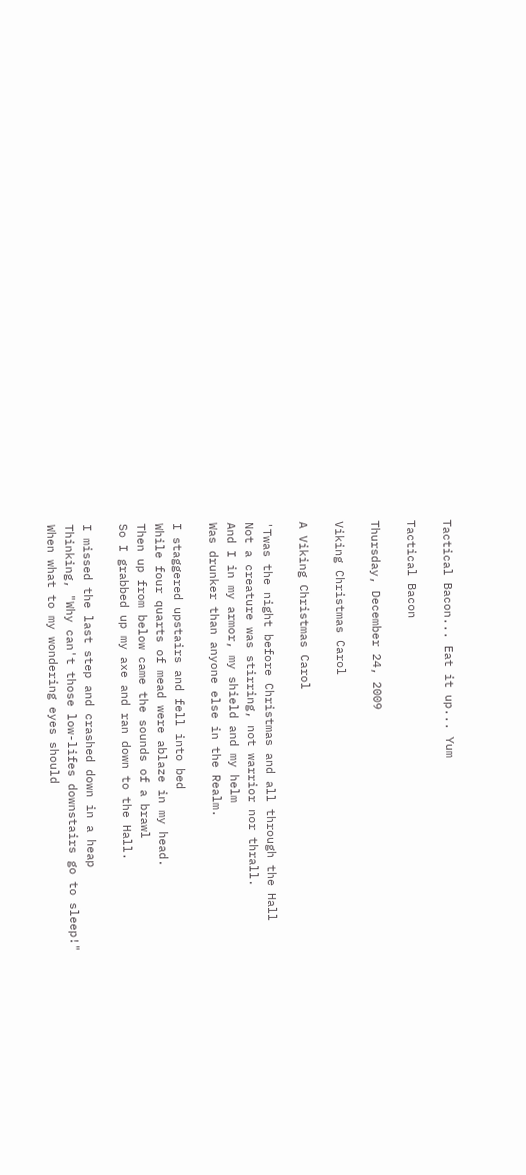Tactical Bacon... Eat it up... Yum

Tactical Bacon

Thursday, December 24, 2009

Viking Christmas Carol

A Viking Christmas Carol

'Twas the night before Christmas and all through the Hall
Not a creature was stirring, not warrior nor thrall.
And I in my armor, my shield and my helm
Was drunker than anyone else in the Realm.

I staggered upstairs and fell into bed
While four quarts of mead were ablaze in my head.
Then up from below came the sounds of a brawl
So I grabbed up my axe and ran down to the Hall.

I missed the last step and crashed down in a heap
Thinking, "Why can't those low-lifes downstairs go to sleep!"
When what to my wondering eyes should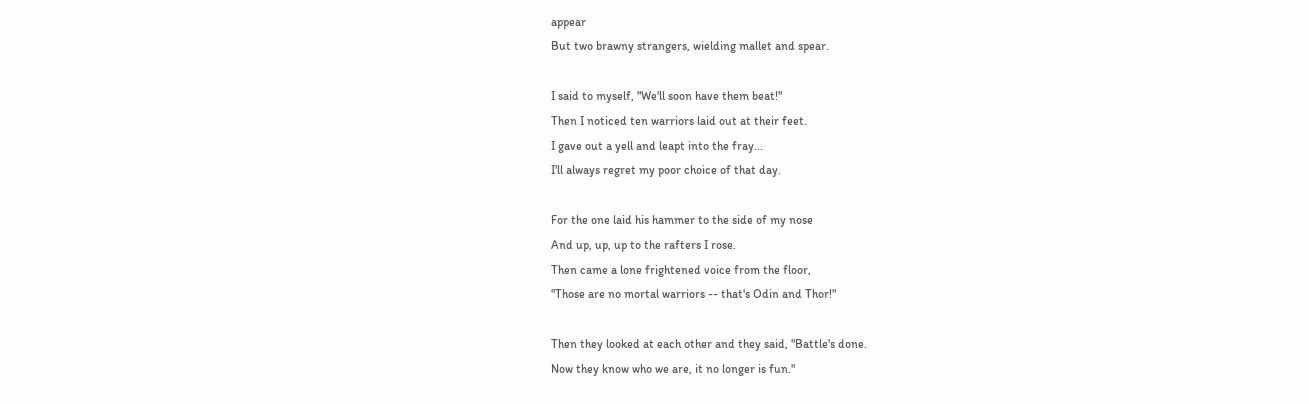appear
But two brawny strangers, wielding mallet and spear.

I said to myself, "We'll soon have them beat!"
Then I noticed ten warriors laid out at their feet.
I gave out a yell and leapt into the fray...
I'll always regret my poor choice of that day.

For the one laid his hammer to the side of my nose
And up, up, up to the rafters I rose.
Then came a lone frightened voice from the floor,
"Those are no mortal warriors -- that's Odin and Thor!"

Then they looked at each other and they said, "Battle's done.
Now they know who we are, it no longer is fun."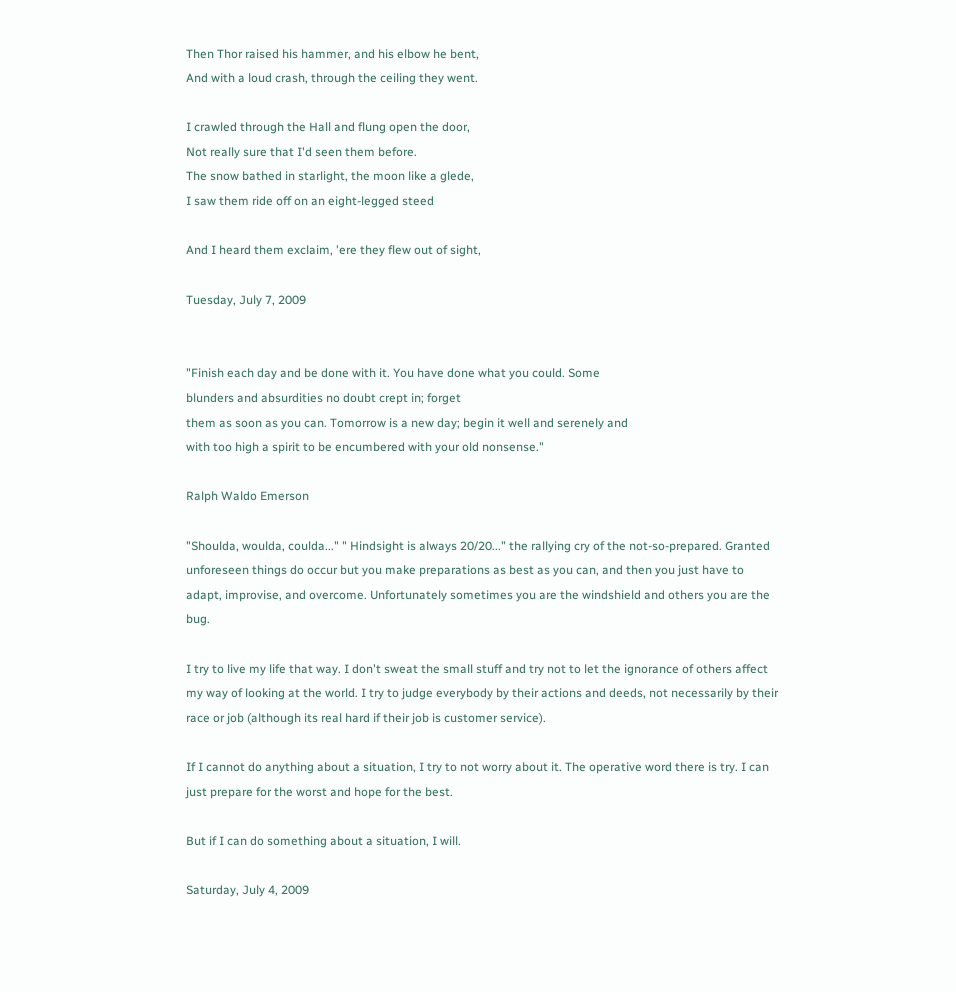Then Thor raised his hammer, and his elbow he bent,
And with a loud crash, through the ceiling they went.

I crawled through the Hall and flung open the door,
Not really sure that I'd seen them before.
The snow bathed in starlight, the moon like a glede,
I saw them ride off on an eight-legged steed

And I heard them exclaim, 'ere they flew out of sight,

Tuesday, July 7, 2009


"Finish each day and be done with it. You have done what you could. Some
blunders and absurdities no doubt crept in; forget
them as soon as you can. Tomorrow is a new day; begin it well and serenely and
with too high a spirit to be encumbered with your old nonsense."

Ralph Waldo Emerson

"Shoulda, woulda, coulda..." " Hindsight is always 20/20..." the rallying cry of the not-so-prepared. Granted unforeseen things do occur but you make preparations as best as you can, and then you just have to adapt, improvise, and overcome. Unfortunately sometimes you are the windshield and others you are the bug.

I try to live my life that way. I don't sweat the small stuff and try not to let the ignorance of others affect my way of looking at the world. I try to judge everybody by their actions and deeds, not necessarily by their race or job (although its real hard if their job is customer service).

If I cannot do anything about a situation, I try to not worry about it. The operative word there is try. I can just prepare for the worst and hope for the best.

But if I can do something about a situation, I will.

Saturday, July 4, 2009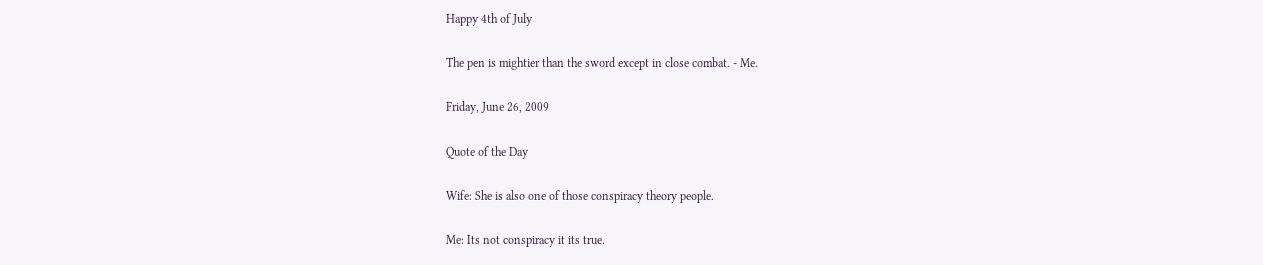Happy 4th of July

The pen is mightier than the sword except in close combat. - Me.

Friday, June 26, 2009

Quote of the Day

Wife: She is also one of those conspiracy theory people.

Me: Its not conspiracy it its true.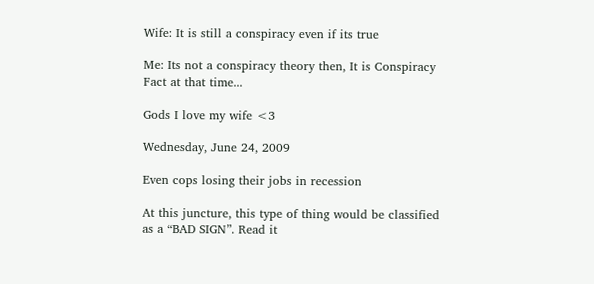Wife: It is still a conspiracy even if its true

Me: Its not a conspiracy theory then, It is Conspiracy Fact at that time...

Gods I love my wife <3

Wednesday, June 24, 2009

Even cops losing their jobs in recession

At this juncture, this type of thing would be classified as a “BAD SIGN”. Read it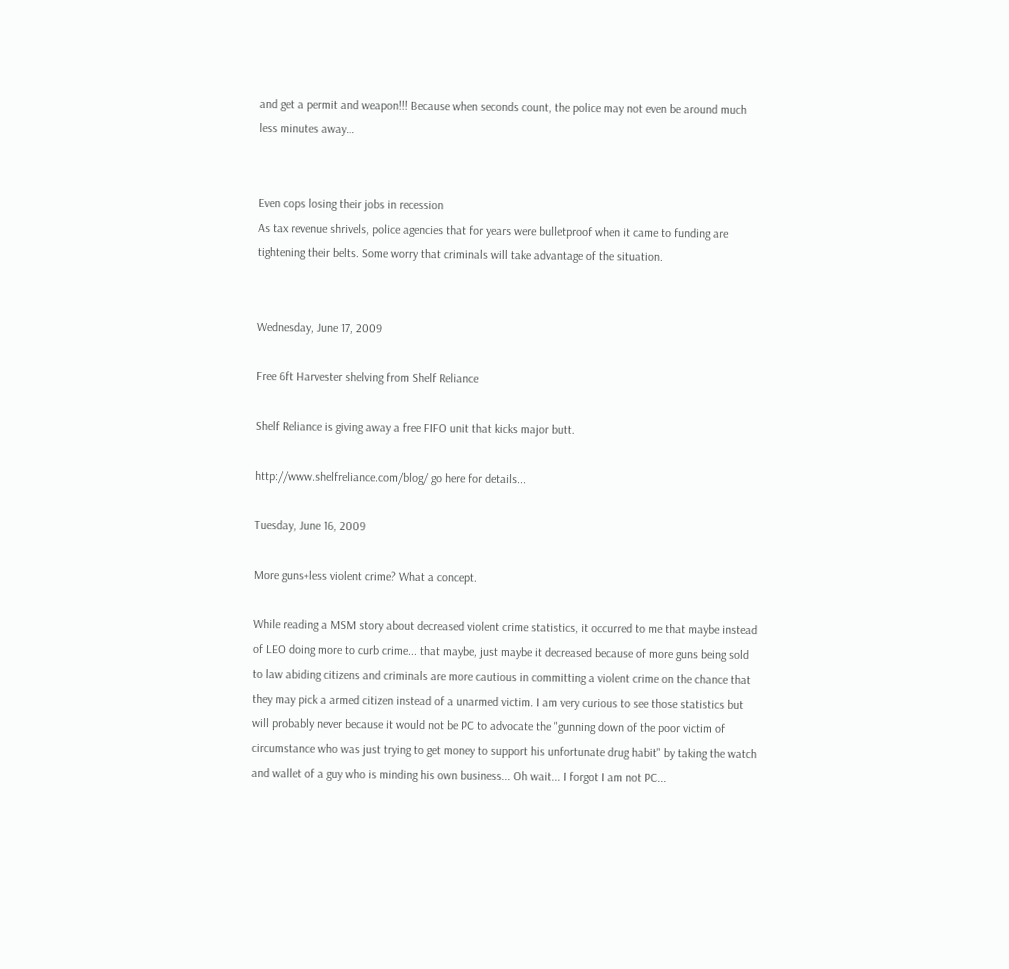and get a permit and weapon!!! Because when seconds count, the police may not even be around much less minutes away…


Even cops losing their jobs in recession
As tax revenue shrivels, police agencies that for years were bulletproof when it came to funding are tightening their belts. Some worry that criminals will take advantage of the situation.


Wednesday, June 17, 2009

Free 6ft Harvester shelving from Shelf Reliance

Shelf Reliance is giving away a free FIFO unit that kicks major butt.

http://www.shelfreliance.com/blog/ go here for details...

Tuesday, June 16, 2009

More guns+less violent crime? What a concept.

While reading a MSM story about decreased violent crime statistics, it occurred to me that maybe instead of LEO doing more to curb crime... that maybe, just maybe it decreased because of more guns being sold to law abiding citizens and criminals are more cautious in committing a violent crime on the chance that they may pick a armed citizen instead of a unarmed victim. I am very curious to see those statistics but will probably never because it would not be PC to advocate the "gunning down of the poor victim of circumstance who was just trying to get money to support his unfortunate drug habit" by taking the watch and wallet of a guy who is minding his own business... Oh wait... I forgot I am not PC...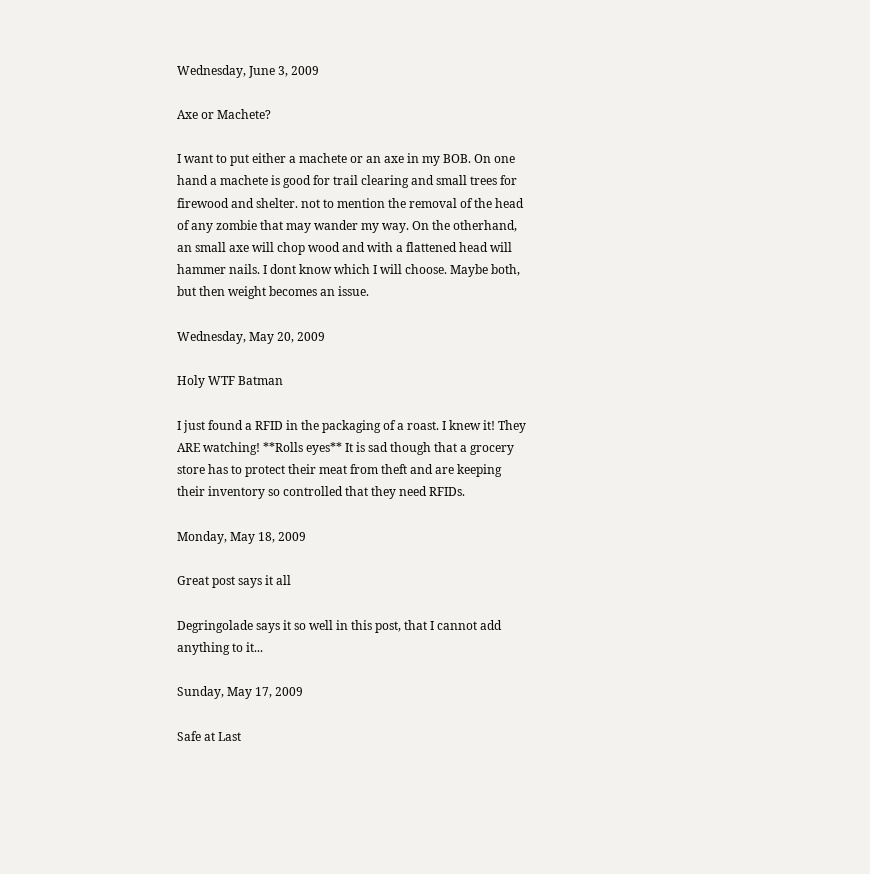Wednesday, June 3, 2009

Axe or Machete?

I want to put either a machete or an axe in my BOB. On one hand a machete is good for trail clearing and small trees for firewood and shelter. not to mention the removal of the head of any zombie that may wander my way. On the otherhand, an small axe will chop wood and with a flattened head will hammer nails. I dont know which I will choose. Maybe both, but then weight becomes an issue.

Wednesday, May 20, 2009

Holy WTF Batman

I just found a RFID in the packaging of a roast. I knew it! They ARE watching! **Rolls eyes** It is sad though that a grocery store has to protect their meat from theft and are keeping their inventory so controlled that they need RFIDs.

Monday, May 18, 2009

Great post says it all

Degringolade says it so well in this post, that I cannot add anything to it...

Sunday, May 17, 2009

Safe at Last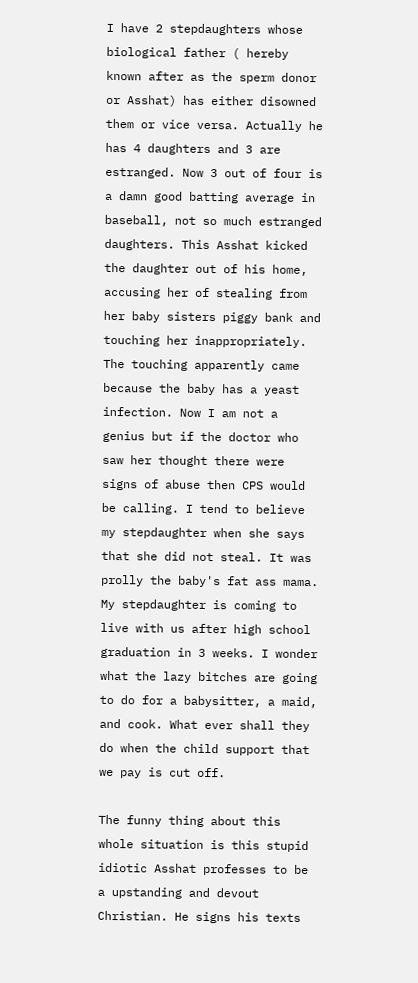I have 2 stepdaughters whose biological father ( hereby known after as the sperm donor or Asshat) has either disowned them or vice versa. Actually he has 4 daughters and 3 are estranged. Now 3 out of four is a damn good batting average in baseball, not so much estranged daughters. This Asshat kicked the daughter out of his home, accusing her of stealing from her baby sisters piggy bank and touching her inappropriately. The touching apparently came because the baby has a yeast infection. Now I am not a genius but if the doctor who saw her thought there were signs of abuse then CPS would be calling. I tend to believe my stepdaughter when she says that she did not steal. It was prolly the baby's fat ass mama. My stepdaughter is coming to live with us after high school graduation in 3 weeks. I wonder what the lazy bitches are going to do for a babysitter, a maid, and cook. What ever shall they do when the child support that we pay is cut off.

The funny thing about this whole situation is this stupid idiotic Asshat professes to be a upstanding and devout Christian. He signs his texts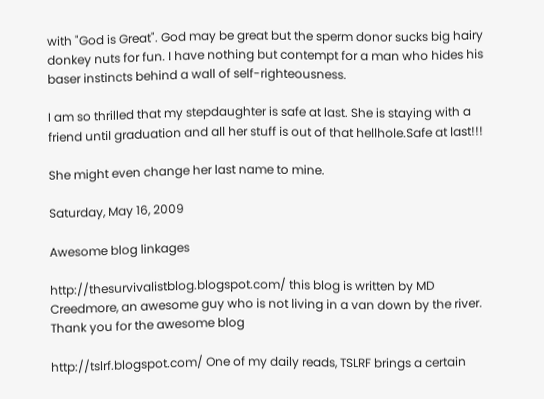with "God is Great". God may be great but the sperm donor sucks big hairy donkey nuts for fun. I have nothing but contempt for a man who hides his baser instincts behind a wall of self-righteousness.

I am so thrilled that my stepdaughter is safe at last. She is staying with a friend until graduation and all her stuff is out of that hellhole.Safe at last!!!

She might even change her last name to mine.

Saturday, May 16, 2009

Awesome blog linkages

http://thesurvivalistblog.blogspot.com/ this blog is written by MD Creedmore, an awesome guy who is not living in a van down by the river. Thank you for the awesome blog

http://tslrf.blogspot.com/ One of my daily reads, TSLRF brings a certain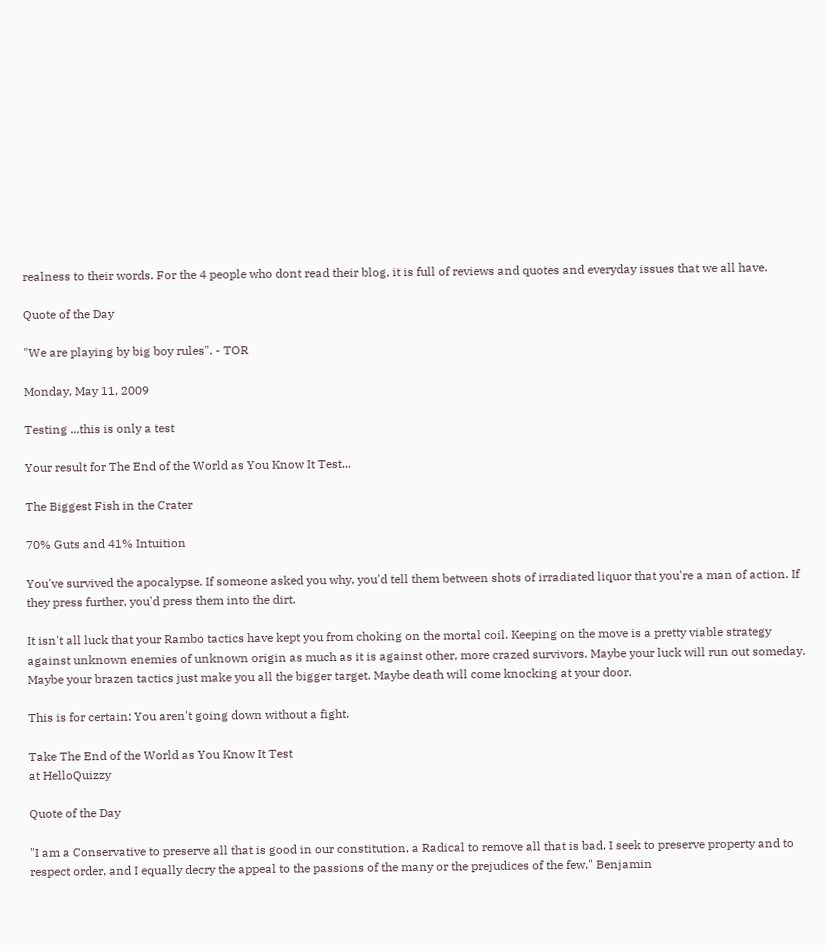realness to their words. For the 4 people who dont read their blog, it is full of reviews and quotes and everyday issues that we all have.

Quote of the Day

"We are playing by big boy rules". - TOR

Monday, May 11, 2009

Testing ...this is only a test

Your result for The End of the World as You Know It Test...

The Biggest Fish in the Crater

70% Guts and 41% Intuition

You've survived the apocalypse. If someone asked you why, you'd tell them between shots of irradiated liquor that you're a man of action. If they press further, you'd press them into the dirt.

It isn't all luck that your Rambo tactics have kept you from choking on the mortal coil. Keeping on the move is a pretty viable strategy against unknown enemies of unknown origin as much as it is against other, more crazed survivors. Maybe your luck will run out someday. Maybe your brazen tactics just make you all the bigger target. Maybe death will come knocking at your door.

This is for certain: You aren't going down without a fight.

Take The End of the World as You Know It Test
at HelloQuizzy

Quote of the Day

"I am a Conservative to preserve all that is good in our constitution, a Radical to remove all that is bad. I seek to preserve property and to respect order, and I equally decry the appeal to the passions of the many or the prejudices of the few." Benjamin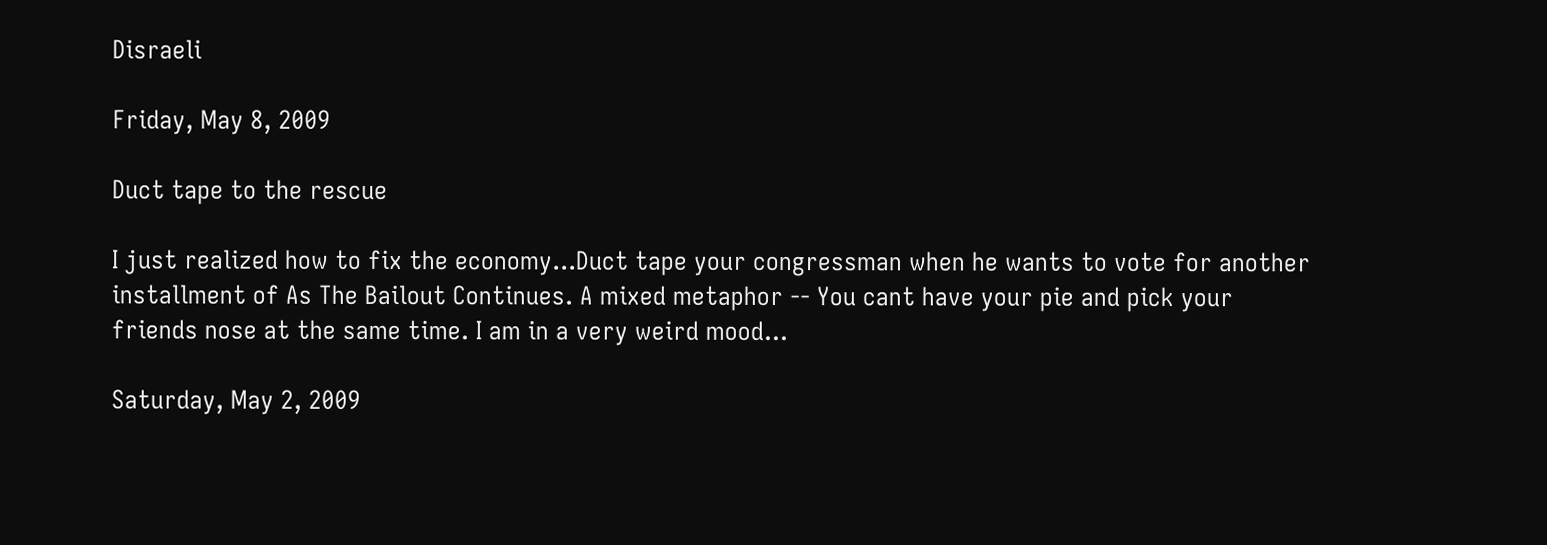Disraeli

Friday, May 8, 2009

Duct tape to the rescue

I just realized how to fix the economy...Duct tape your congressman when he wants to vote for another installment of As The Bailout Continues. A mixed metaphor -- You cant have your pie and pick your friends nose at the same time. I am in a very weird mood...

Saturday, May 2, 2009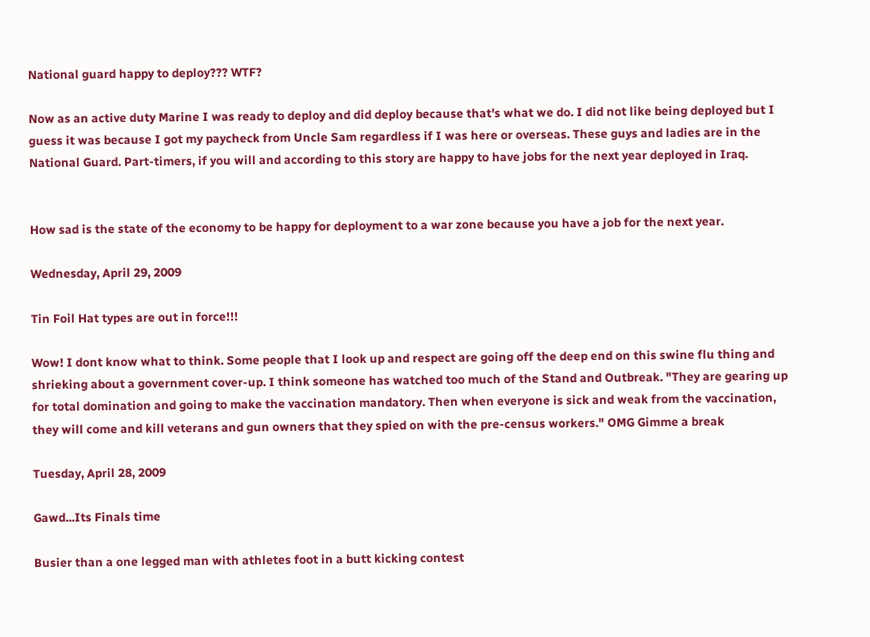National guard happy to deploy??? WTF?

Now as an active duty Marine I was ready to deploy and did deploy because that's what we do. I did not like being deployed but I guess it was because I got my paycheck from Uncle Sam regardless if I was here or overseas. These guys and ladies are in the National Guard. Part-timers, if you will and according to this story are happy to have jobs for the next year deployed in Iraq.


How sad is the state of the economy to be happy for deployment to a war zone because you have a job for the next year.

Wednesday, April 29, 2009

Tin Foil Hat types are out in force!!!

Wow! I dont know what to think. Some people that I look up and respect are going off the deep end on this swine flu thing and shrieking about a government cover-up. I think someone has watched too much of the Stand and Outbreak. "They are gearing up for total domination and going to make the vaccination mandatory. Then when everyone is sick and weak from the vaccination, they will come and kill veterans and gun owners that they spied on with the pre-census workers." OMG Gimme a break

Tuesday, April 28, 2009

Gawd...Its Finals time

Busier than a one legged man with athletes foot in a butt kicking contest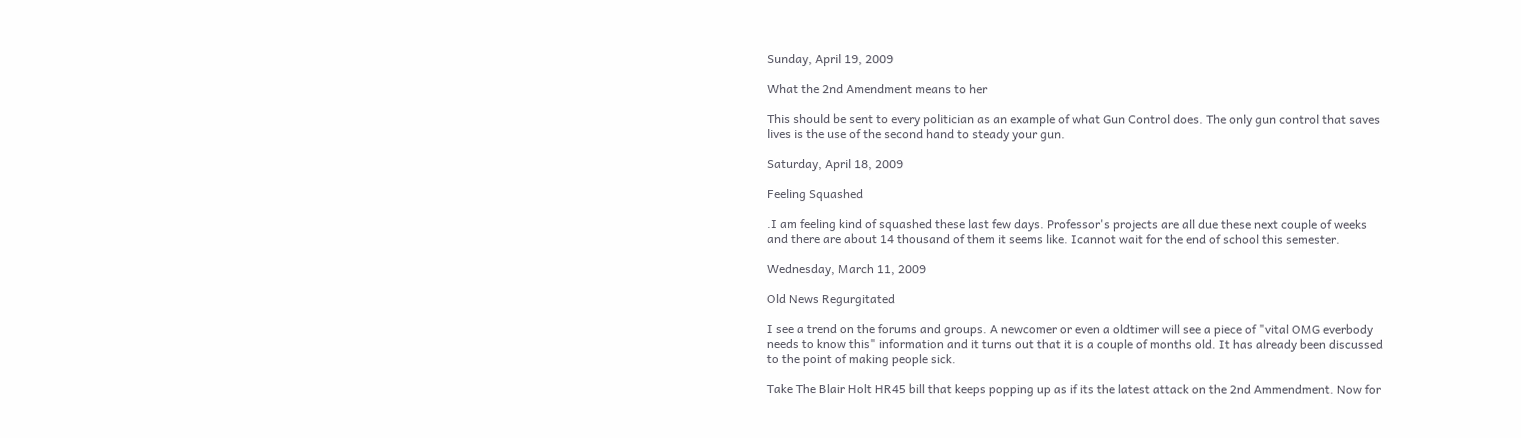Sunday, April 19, 2009

What the 2nd Amendment means to her

This should be sent to every politician as an example of what Gun Control does. The only gun control that saves lives is the use of the second hand to steady your gun.

Saturday, April 18, 2009

Feeling Squashed

.I am feeling kind of squashed these last few days. Professor's projects are all due these next couple of weeks and there are about 14 thousand of them it seems like. Icannot wait for the end of school this semester.

Wednesday, March 11, 2009

Old News Regurgitated

I see a trend on the forums and groups. A newcomer or even a oldtimer will see a piece of "vital OMG everbody needs to know this" information and it turns out that it is a couple of months old. It has already been discussed to the point of making people sick.

Take The Blair Holt HR45 bill that keeps popping up as if its the latest attack on the 2nd Ammendment. Now for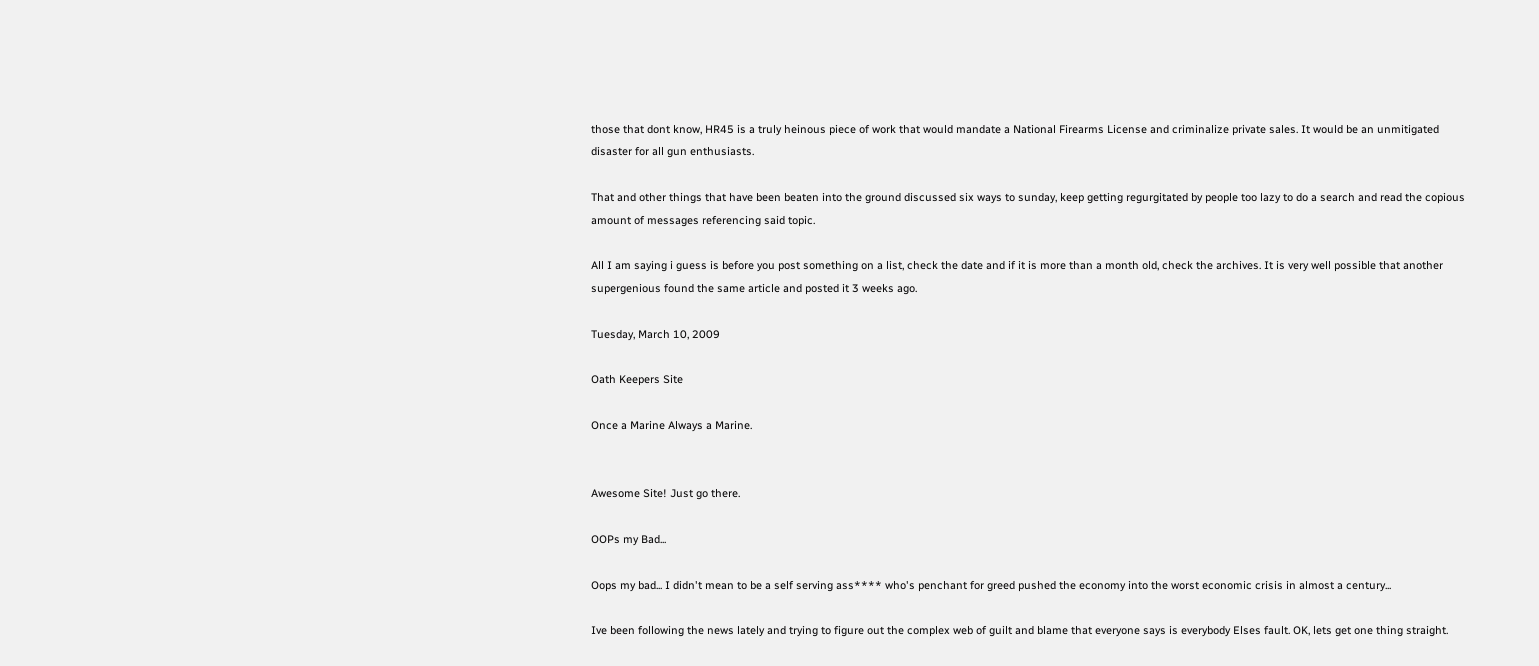those that dont know, HR45 is a truly heinous piece of work that would mandate a National Firearms License and criminalize private sales. It would be an unmitigated disaster for all gun enthusiasts.

That and other things that have been beaten into the ground discussed six ways to sunday, keep getting regurgitated by people too lazy to do a search and read the copious amount of messages referencing said topic.

All I am saying i guess is before you post something on a list, check the date and if it is more than a month old, check the archives. It is very well possible that another supergenious found the same article and posted it 3 weeks ago.

Tuesday, March 10, 2009

Oath Keepers Site

Once a Marine Always a Marine.


Awesome Site! Just go there.

OOPs my Bad...

Oops my bad... I didn't mean to be a self serving ass**** who's penchant for greed pushed the economy into the worst economic crisis in almost a century...

Ive been following the news lately and trying to figure out the complex web of guilt and blame that everyone says is everybody Elses fault. OK, lets get one thing straight.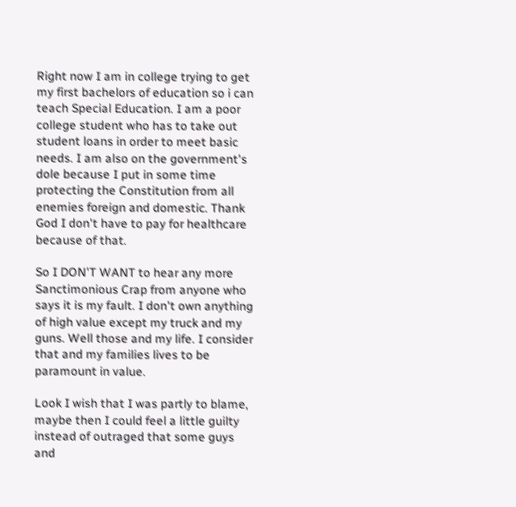Right now I am in college trying to get my first bachelors of education so i can teach Special Education. I am a poor college student who has to take out student loans in order to meet basic needs. I am also on the government's dole because I put in some time protecting the Constitution from all enemies foreign and domestic. Thank God I don't have to pay for healthcare because of that.

So I DON'T WANT to hear any more Sanctimonious Crap from anyone who says it is my fault. I don't own anything of high value except my truck and my guns. Well those and my life. I consider that and my families lives to be paramount in value.

Look I wish that I was partly to blame, maybe then I could feel a little guilty instead of outraged that some guys and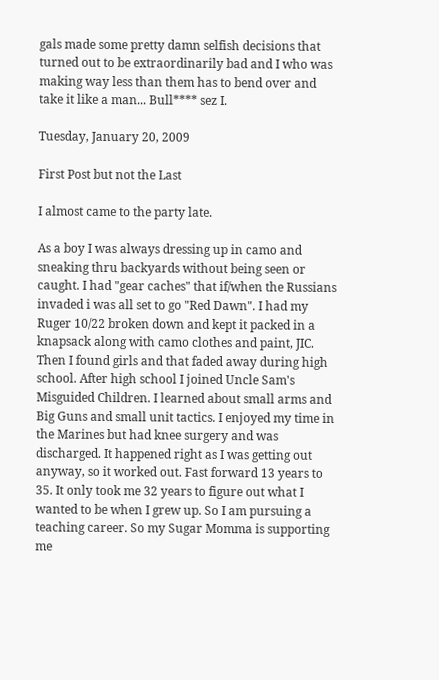gals made some pretty damn selfish decisions that turned out to be extraordinarily bad and I who was making way less than them has to bend over and take it like a man... Bull**** sez I.

Tuesday, January 20, 2009

First Post but not the Last

I almost came to the party late.

As a boy I was always dressing up in camo and sneaking thru backyards without being seen or caught. I had "gear caches" that if/when the Russians invaded i was all set to go "Red Dawn". I had my Ruger 10/22 broken down and kept it packed in a knapsack along with camo clothes and paint, JIC. Then I found girls and that faded away during high school. After high school I joined Uncle Sam's Misguided Children. I learned about small arms and Big Guns and small unit tactics. I enjoyed my time in the Marines but had knee surgery and was discharged. It happened right as I was getting out anyway, so it worked out. Fast forward 13 years to 35. It only took me 32 years to figure out what I wanted to be when I grew up. So I am pursuing a teaching career. So my Sugar Momma is supporting me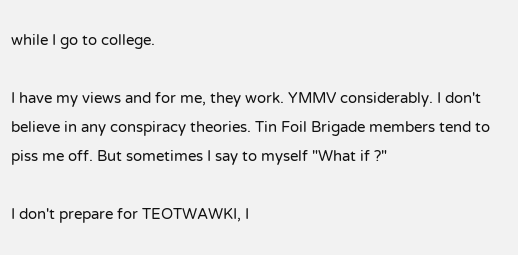while I go to college.

I have my views and for me, they work. YMMV considerably. I don't believe in any conspiracy theories. Tin Foil Brigade members tend to piss me off. But sometimes I say to myself "What if ?"

I don't prepare for TEOTWAWKI, I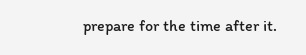prepare for the time after it.